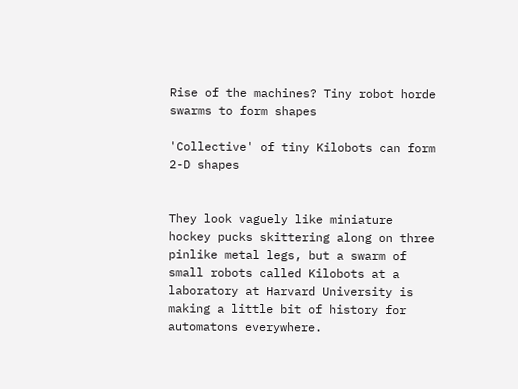Rise of the machines? Tiny robot horde swarms to form shapes

'Collective' of tiny Kilobots can form 2-D shapes


They look vaguely like miniature hockey pucks skittering along on three pinlike metal legs, but a swarm of small robots called Kilobots at a laboratory at Harvard University is making a little bit of history for automatons everywhere.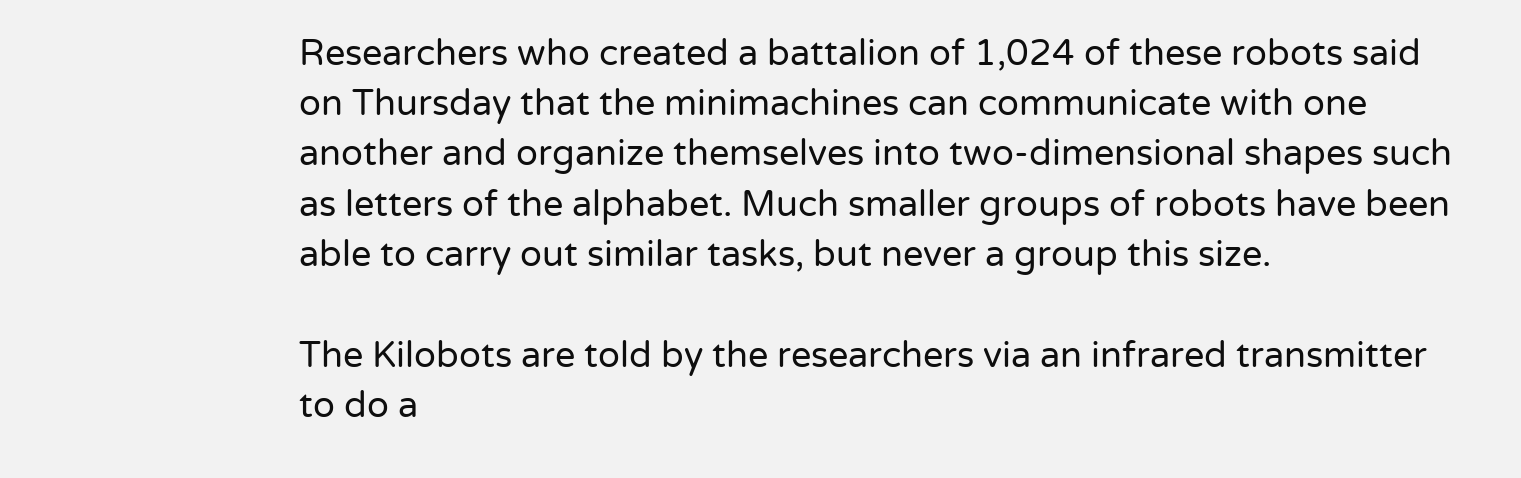Researchers who created a battalion of 1,024 of these robots said on Thursday that the minimachines can communicate with one another and organize themselves into two-dimensional shapes such as letters of the alphabet. Much smaller groups of robots have been able to carry out similar tasks, but never a group this size.

The Kilobots are told by the researchers via an infrared transmitter to do a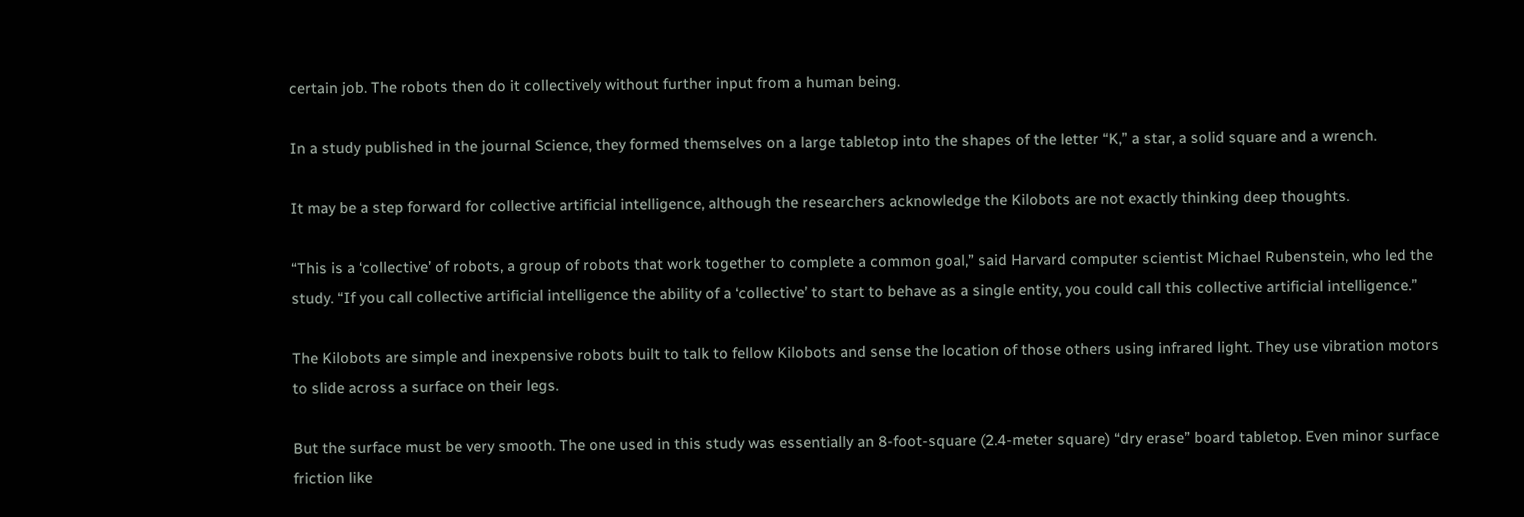certain job. The robots then do it collectively without further input from a human being.

In a study published in the journal Science, they formed themselves on a large tabletop into the shapes of the letter “K,” a star, a solid square and a wrench.

It may be a step forward for collective artificial intelligence, although the researchers acknowledge the Kilobots are not exactly thinking deep thoughts.

“This is a ‘collective’ of robots, a group of robots that work together to complete a common goal,” said Harvard computer scientist Michael Rubenstein, who led the study. “If you call collective artificial intelligence the ability of a ‘collective’ to start to behave as a single entity, you could call this collective artificial intelligence.”

The Kilobots are simple and inexpensive robots built to talk to fellow Kilobots and sense the location of those others using infrared light. They use vibration motors to slide across a surface on their legs.

But the surface must be very smooth. The one used in this study was essentially an 8-foot-square (2.4-meter square) “dry erase” board tabletop. Even minor surface friction like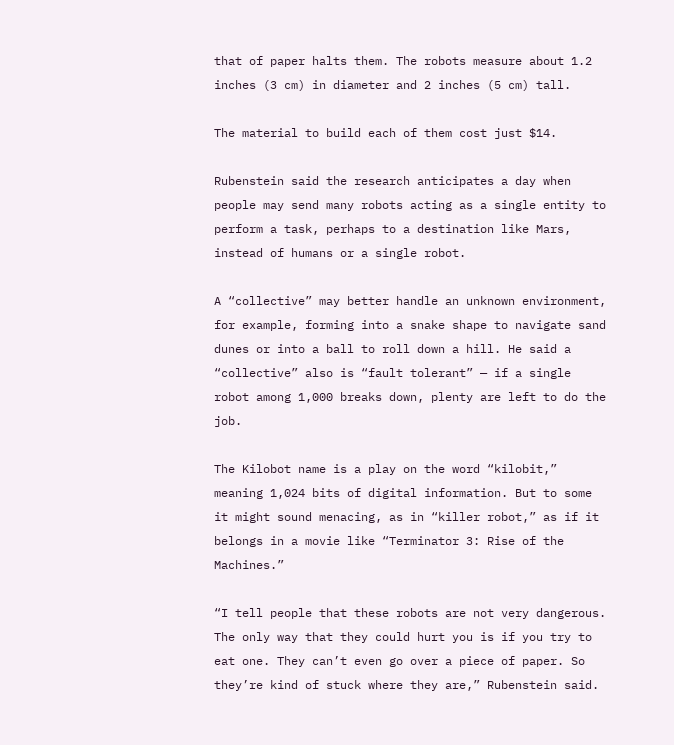that of paper halts them. The robots measure about 1.2 inches (3 cm) in diameter and 2 inches (5 cm) tall.

The material to build each of them cost just $14.

Rubenstein said the research anticipates a day when people may send many robots acting as a single entity to perform a task, perhaps to a destination like Mars, instead of humans or a single robot.

A “collective” may better handle an unknown environment, for example, forming into a snake shape to navigate sand dunes or into a ball to roll down a hill. He said a “collective” also is “fault tolerant” — if a single robot among 1,000 breaks down, plenty are left to do the job.

The Kilobot name is a play on the word “kilobit,” meaning 1,024 bits of digital information. But to some it might sound menacing, as in “killer robot,” as if it belongs in a movie like “Terminator 3: Rise of the Machines.”

“I tell people that these robots are not very dangerous. The only way that they could hurt you is if you try to eat one. They can’t even go over a piece of paper. So they’re kind of stuck where they are,” Rubenstein said.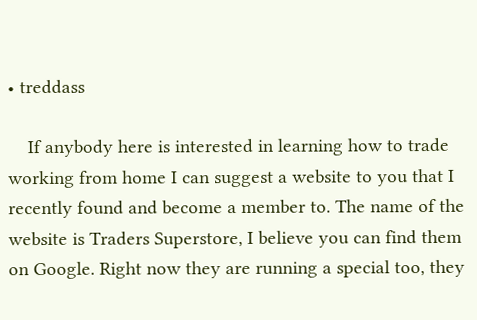• treddass

    If anybody here is interested in learning how to trade working from home I can suggest a website to you that I recently found and become a member to. The name of the website is Traders Superstore, I believe you can find them on Google. Right now they are running a special too, they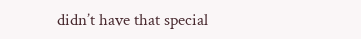didn’t have that special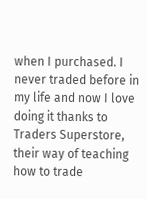when I purchased. I never traded before in my life and now I love doing it thanks to Traders Superstore, their way of teaching how to trade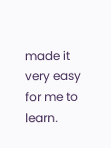made it very easy for me to learn.